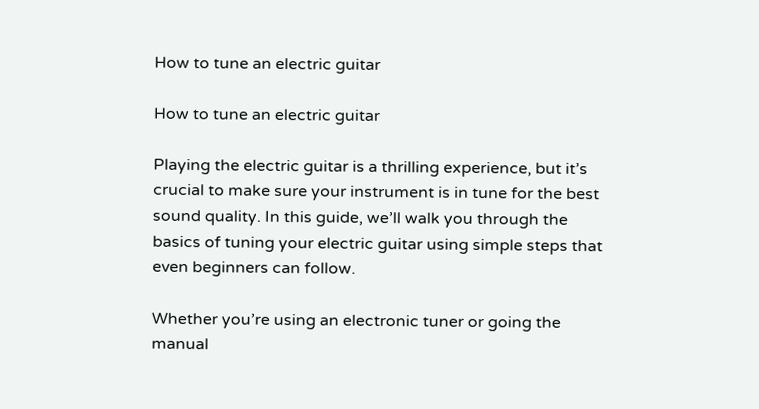How to tune an electric guitar

How to tune an electric guitar

Playing the electric guitar is a thrilling experience, but it’s crucial to make sure your instrument is in tune for the best sound quality. In this guide, we’ll walk you through the basics of tuning your electric guitar using simple steps that even beginners can follow.

Whether you’re using an electronic tuner or going the manual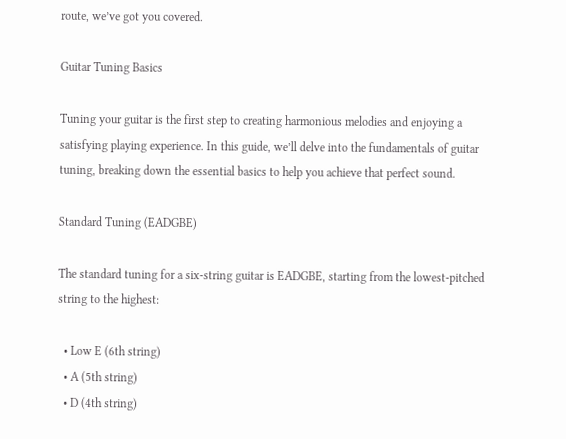route, we’ve got you covered.

Guitar Tuning Basics

Tuning your guitar is the first step to creating harmonious melodies and enjoying a satisfying playing experience. In this guide, we’ll delve into the fundamentals of guitar tuning, breaking down the essential basics to help you achieve that perfect sound.

Standard Tuning (EADGBE)

The standard tuning for a six-string guitar is EADGBE, starting from the lowest-pitched string to the highest:

  • Low E (6th string)
  • A (5th string)
  • D (4th string)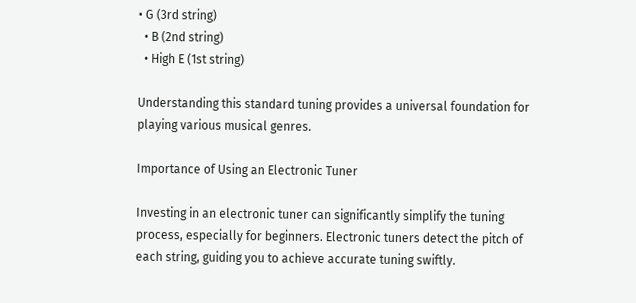• G (3rd string)
  • B (2nd string)
  • High E (1st string)

Understanding this standard tuning provides a universal foundation for playing various musical genres.

Importance of Using an Electronic Tuner

Investing in an electronic tuner can significantly simplify the tuning process, especially for beginners. Electronic tuners detect the pitch of each string, guiding you to achieve accurate tuning swiftly.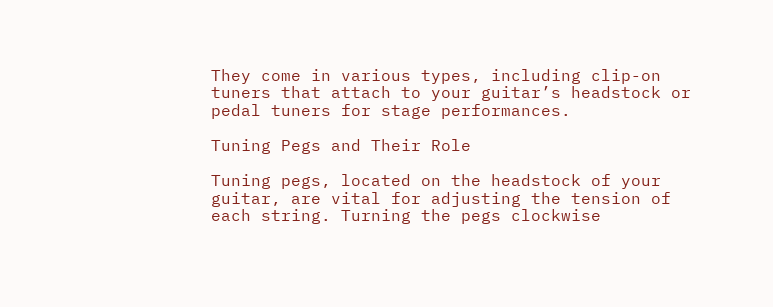They come in various types, including clip-on tuners that attach to your guitar’s headstock or pedal tuners for stage performances.

Tuning Pegs and Their Role

Tuning pegs, located on the headstock of your guitar, are vital for adjusting the tension of each string. Turning the pegs clockwise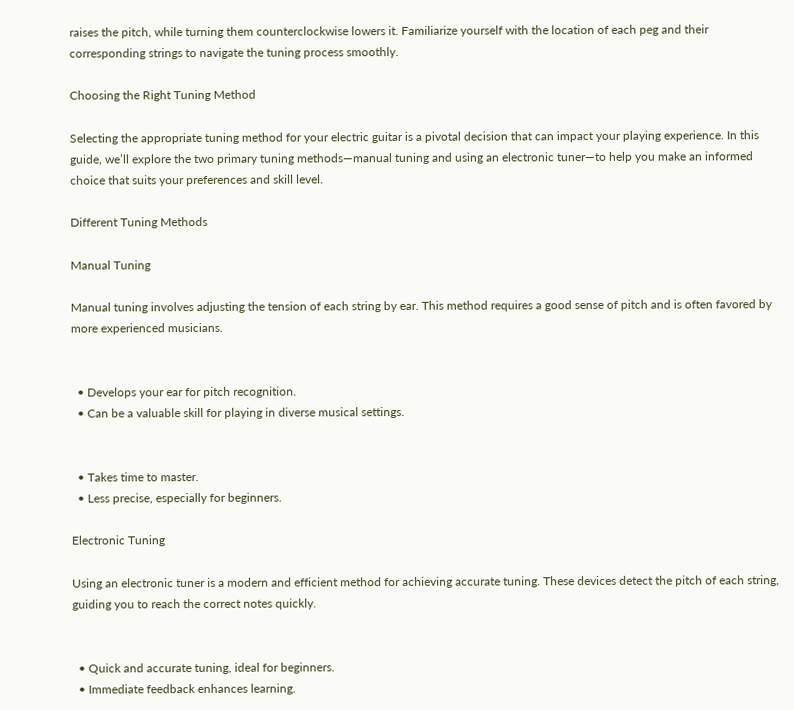raises the pitch, while turning them counterclockwise lowers it. Familiarize yourself with the location of each peg and their corresponding strings to navigate the tuning process smoothly.

Choosing the Right Tuning Method

Selecting the appropriate tuning method for your electric guitar is a pivotal decision that can impact your playing experience. In this guide, we’ll explore the two primary tuning methods—manual tuning and using an electronic tuner—to help you make an informed choice that suits your preferences and skill level.

Different Tuning Methods

Manual Tuning

Manual tuning involves adjusting the tension of each string by ear. This method requires a good sense of pitch and is often favored by more experienced musicians.


  • Develops your ear for pitch recognition.
  • Can be a valuable skill for playing in diverse musical settings.


  • Takes time to master.
  • Less precise, especially for beginners.

Electronic Tuning

Using an electronic tuner is a modern and efficient method for achieving accurate tuning. These devices detect the pitch of each string, guiding you to reach the correct notes quickly.


  • Quick and accurate tuning, ideal for beginners.
  • Immediate feedback enhances learning.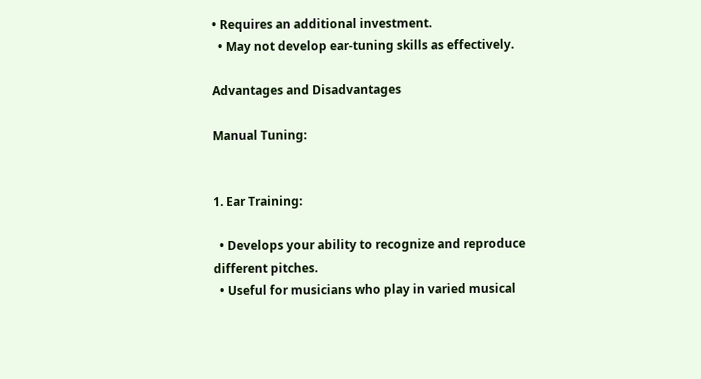• Requires an additional investment.
  • May not develop ear-tuning skills as effectively.

Advantages and Disadvantages

Manual Tuning:


1. Ear Training:

  • Develops your ability to recognize and reproduce different pitches.
  • Useful for musicians who play in varied musical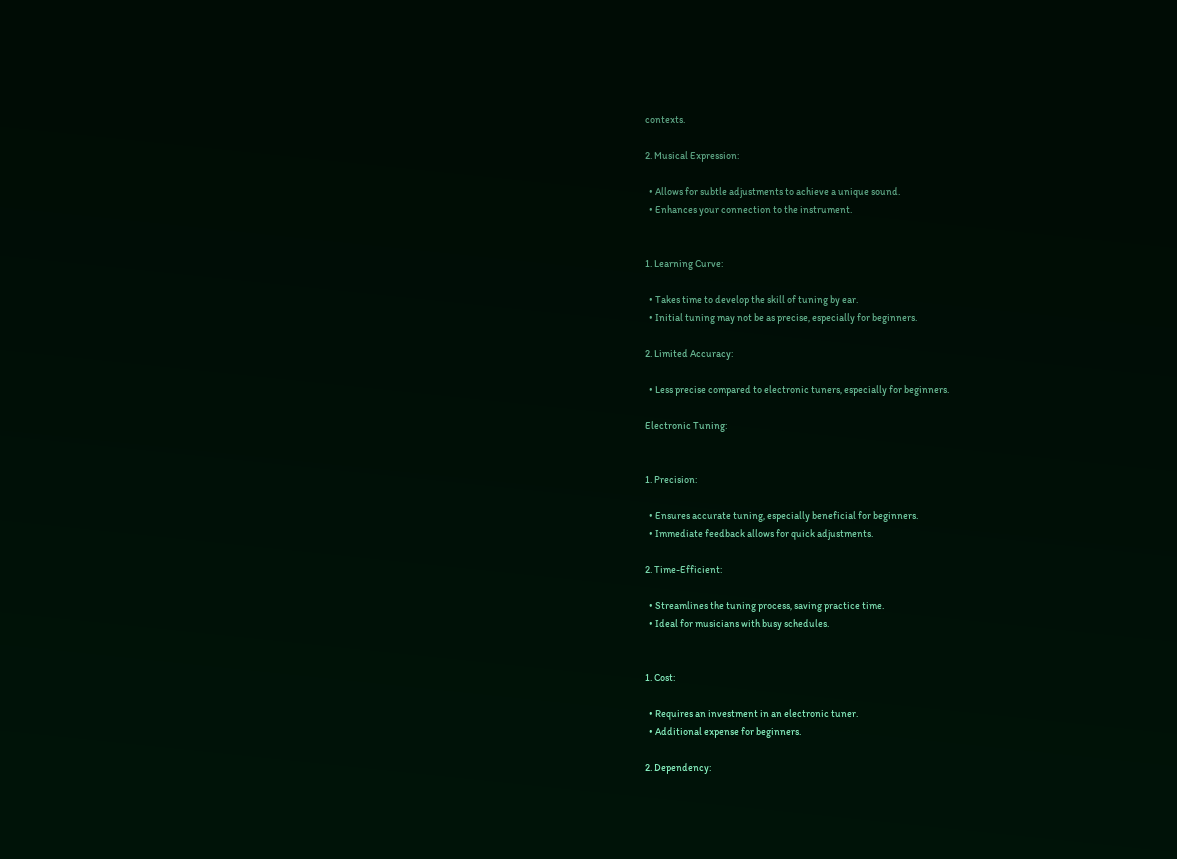contexts.

2. Musical Expression:

  • Allows for subtle adjustments to achieve a unique sound.
  • Enhances your connection to the instrument.


1. Learning Curve:

  • Takes time to develop the skill of tuning by ear.
  • Initial tuning may not be as precise, especially for beginners.

2. Limited Accuracy:

  • Less precise compared to electronic tuners, especially for beginners.

Electronic Tuning:


1. Precision:

  • Ensures accurate tuning, especially beneficial for beginners.
  • Immediate feedback allows for quick adjustments.

2. Time-Efficient:

  • Streamlines the tuning process, saving practice time.
  • Ideal for musicians with busy schedules.


1. Cost:

  • Requires an investment in an electronic tuner.
  • Additional expense for beginners.

2. Dependency: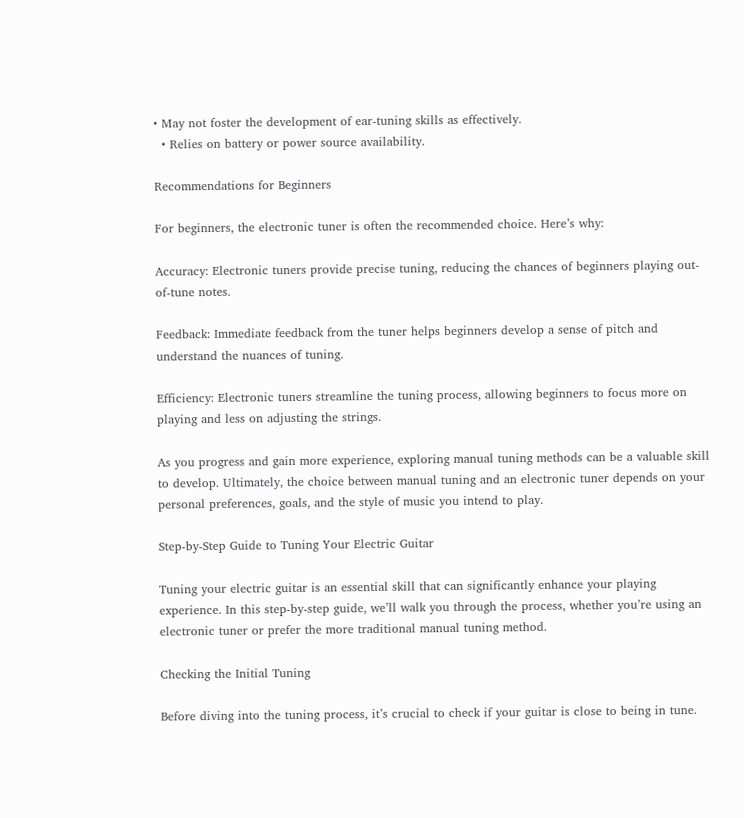• May not foster the development of ear-tuning skills as effectively.
  • Relies on battery or power source availability.

Recommendations for Beginners

For beginners, the electronic tuner is often the recommended choice. Here’s why:

Accuracy: Electronic tuners provide precise tuning, reducing the chances of beginners playing out-of-tune notes.

Feedback: Immediate feedback from the tuner helps beginners develop a sense of pitch and understand the nuances of tuning.

Efficiency: Electronic tuners streamline the tuning process, allowing beginners to focus more on playing and less on adjusting the strings.

As you progress and gain more experience, exploring manual tuning methods can be a valuable skill to develop. Ultimately, the choice between manual tuning and an electronic tuner depends on your personal preferences, goals, and the style of music you intend to play.

Step-by-Step Guide to Tuning Your Electric Guitar

Tuning your electric guitar is an essential skill that can significantly enhance your playing experience. In this step-by-step guide, we’ll walk you through the process, whether you’re using an electronic tuner or prefer the more traditional manual tuning method.

Checking the Initial Tuning

Before diving into the tuning process, it’s crucial to check if your guitar is close to being in tune.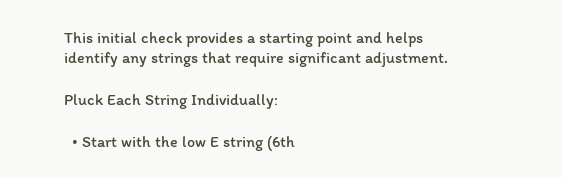This initial check provides a starting point and helps identify any strings that require significant adjustment.

Pluck Each String Individually:

  • Start with the low E string (6th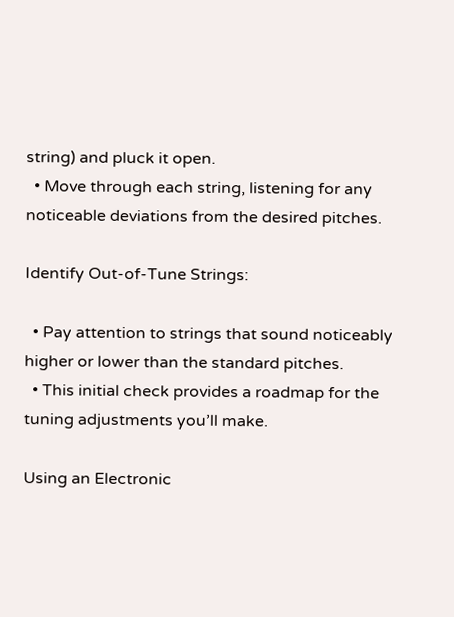string) and pluck it open.
  • Move through each string, listening for any noticeable deviations from the desired pitches.

Identify Out-of-Tune Strings:

  • Pay attention to strings that sound noticeably higher or lower than the standard pitches.
  • This initial check provides a roadmap for the tuning adjustments you’ll make.

Using an Electronic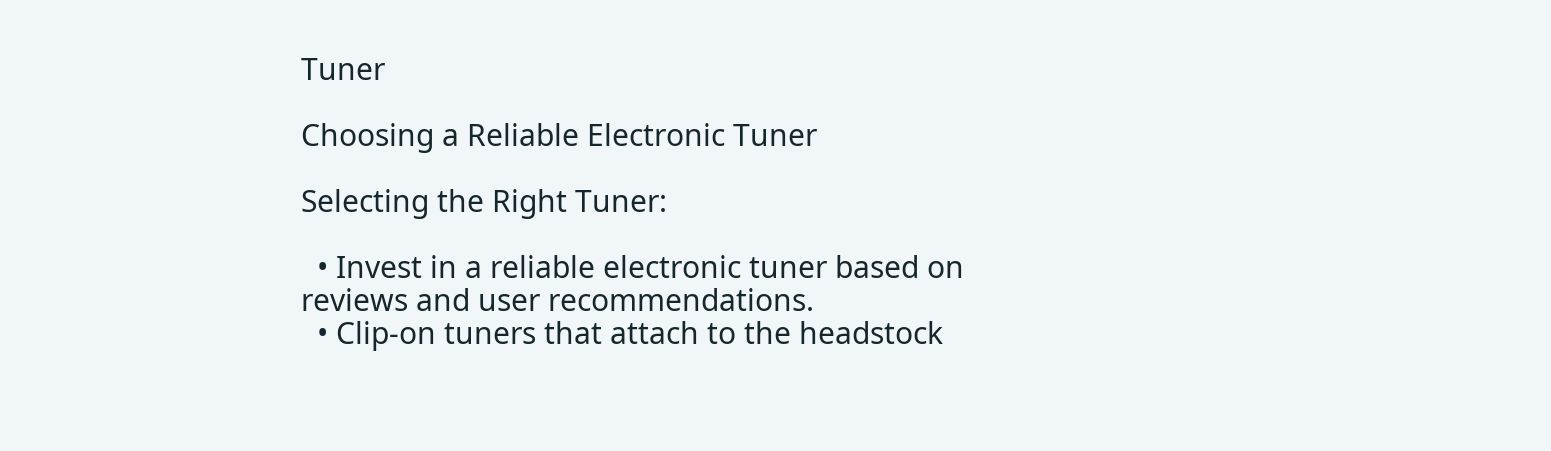Tuner

Choosing a Reliable Electronic Tuner

Selecting the Right Tuner:

  • Invest in a reliable electronic tuner based on reviews and user recommendations.
  • Clip-on tuners that attach to the headstock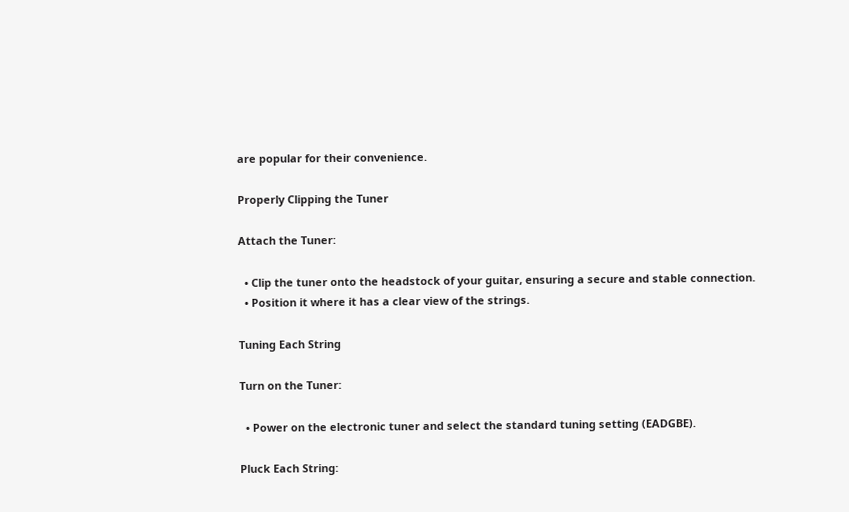are popular for their convenience.

Properly Clipping the Tuner

Attach the Tuner:

  • Clip the tuner onto the headstock of your guitar, ensuring a secure and stable connection.
  • Position it where it has a clear view of the strings.

Tuning Each String

Turn on the Tuner:

  • Power on the electronic tuner and select the standard tuning setting (EADGBE).

Pluck Each String: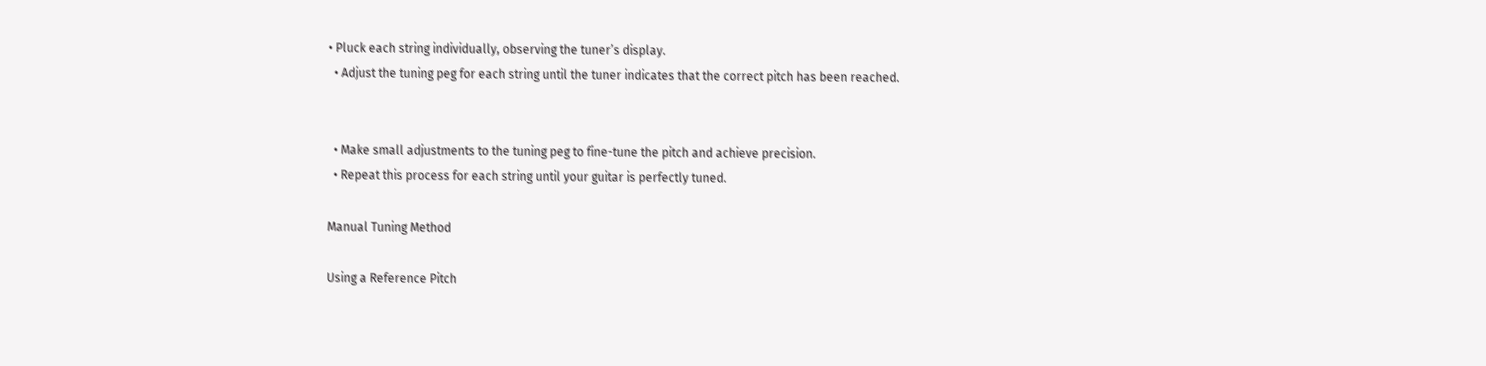• Pluck each string individually, observing the tuner’s display.
  • Adjust the tuning peg for each string until the tuner indicates that the correct pitch has been reached.


  • Make small adjustments to the tuning peg to fine-tune the pitch and achieve precision.
  • Repeat this process for each string until your guitar is perfectly tuned.

Manual Tuning Method

Using a Reference Pitch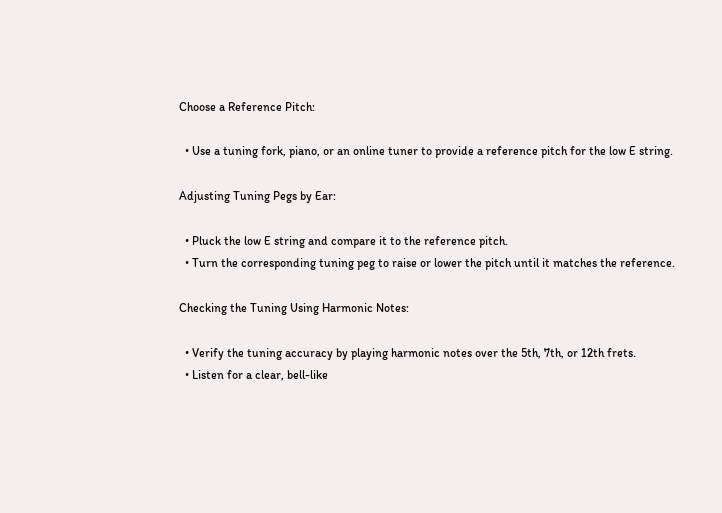Choose a Reference Pitch:

  • Use a tuning fork, piano, or an online tuner to provide a reference pitch for the low E string.

Adjusting Tuning Pegs by Ear:

  • Pluck the low E string and compare it to the reference pitch.
  • Turn the corresponding tuning peg to raise or lower the pitch until it matches the reference.

Checking the Tuning Using Harmonic Notes:

  • Verify the tuning accuracy by playing harmonic notes over the 5th, 7th, or 12th frets.
  • Listen for a clear, bell-like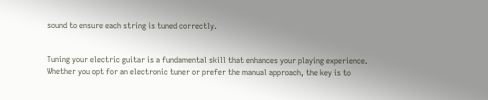sound to ensure each string is tuned correctly.


Tuning your electric guitar is a fundamental skill that enhances your playing experience. Whether you opt for an electronic tuner or prefer the manual approach, the key is to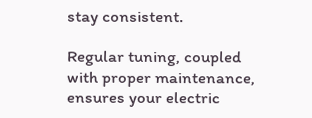stay consistent.

Regular tuning, coupled with proper maintenance, ensures your electric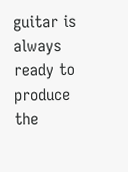guitar is always ready to produce the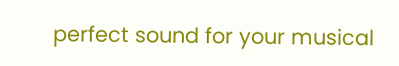perfect sound for your musical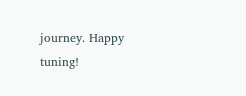journey. Happy tuning!